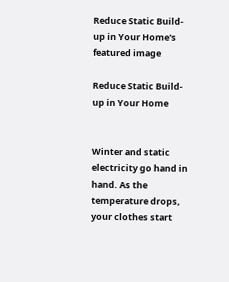Reduce Static Build-up in Your Home's featured image

Reduce Static Build-up in Your Home


Winter and static electricity go hand in hand. As the temperature drops, your clothes start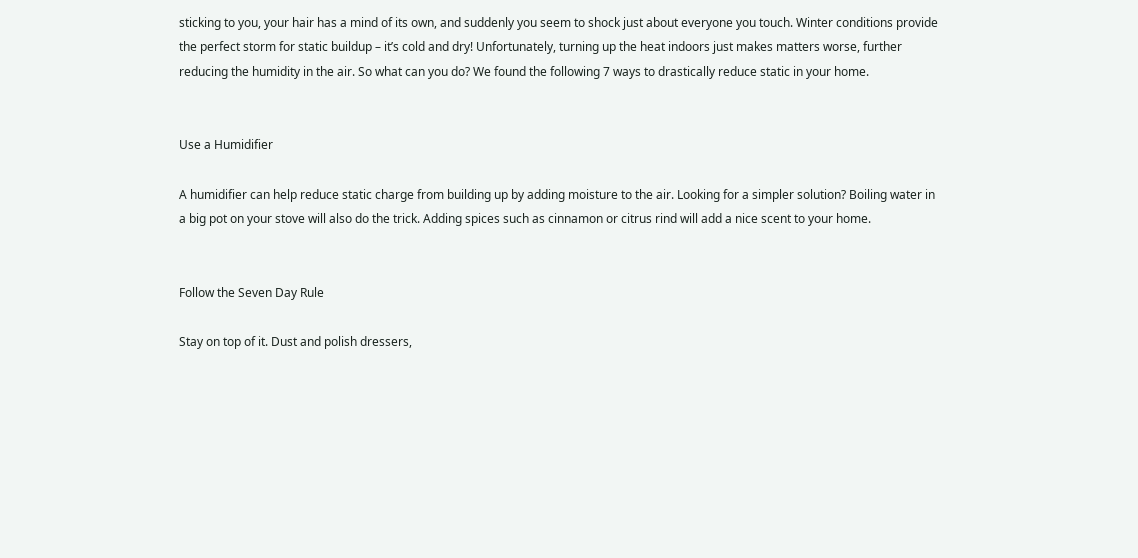sticking to you, your hair has a mind of its own, and suddenly you seem to shock just about everyone you touch. Winter conditions provide the perfect storm for static buildup – it’s cold and dry! Unfortunately, turning up the heat indoors just makes matters worse, further reducing the humidity in the air. So what can you do? We found the following 7 ways to drastically reduce static in your home.


Use a Humidifier

A humidifier can help reduce static charge from building up by adding moisture to the air. Looking for a simpler solution? Boiling water in a big pot on your stove will also do the trick. Adding spices such as cinnamon or citrus rind will add a nice scent to your home.


Follow the Seven Day Rule

Stay on top of it. Dust and polish dressers,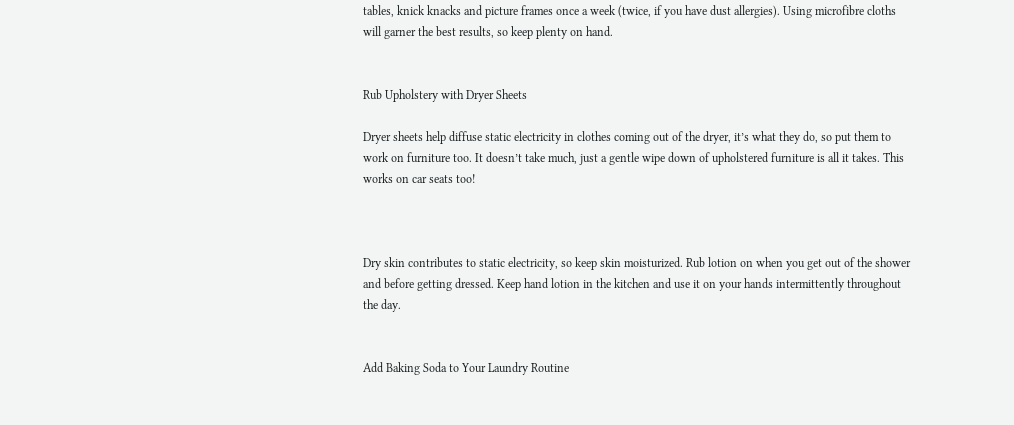tables, knick knacks and picture frames once a week (twice, if you have dust allergies). Using microfibre cloths will garner the best results, so keep plenty on hand.


Rub Upholstery with Dryer Sheets

Dryer sheets help diffuse static electricity in clothes coming out of the dryer, it’s what they do, so put them to work on furniture too. It doesn’t take much, just a gentle wipe down of upholstered furniture is all it takes. This works on car seats too!



Dry skin contributes to static electricity, so keep skin moisturized. Rub lotion on when you get out of the shower and before getting dressed. Keep hand lotion in the kitchen and use it on your hands intermittently throughout the day.


Add Baking Soda to Your Laundry Routine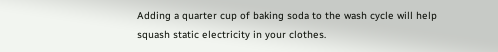Adding a quarter cup of baking soda to the wash cycle will help squash static electricity in your clothes.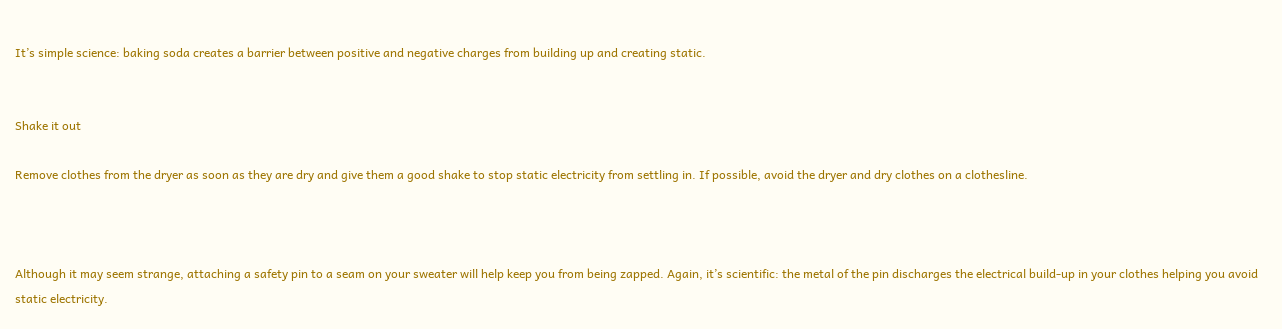It’s simple science: baking soda creates a barrier between positive and negative charges from building up and creating static.


Shake it out

Remove clothes from the dryer as soon as they are dry and give them a good shake to stop static electricity from settling in. If possible, avoid the dryer and dry clothes on a clothesline.



Although it may seem strange, attaching a safety pin to a seam on your sweater will help keep you from being zapped. Again, it’s scientific: the metal of the pin discharges the electrical build-up in your clothes helping you avoid static electricity.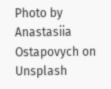Photo by Anastasiia Ostapovych on Unsplash